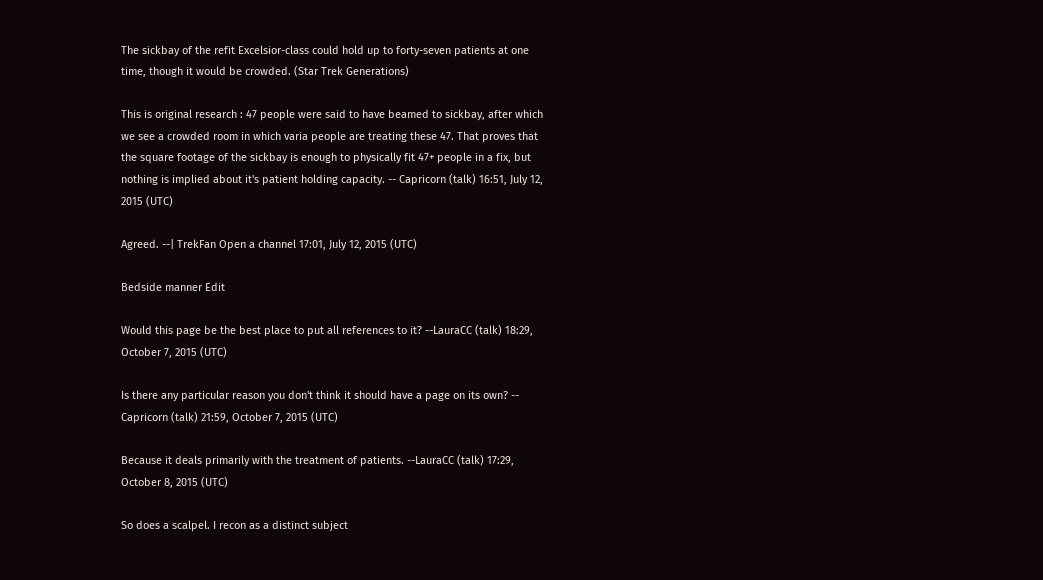The sickbay of the refit Excelsior-class could hold up to forty-seven patients at one time, though it would be crowded. (Star Trek Generations)

This is original research : 47 people were said to have beamed to sickbay, after which we see a crowded room in which varia people are treating these 47. That proves that the square footage of the sickbay is enough to physically fit 47+ people in a fix, but nothing is implied about it's patient holding capacity. -- Capricorn (talk) 16:51, July 12, 2015 (UTC)

Agreed. --| TrekFan Open a channel 17:01, July 12, 2015 (UTC)

Bedside manner Edit

Would this page be the best place to put all references to it? --LauraCC (talk) 18:29, October 7, 2015 (UTC)

Is there any particular reason you don't think it should have a page on its own? -- Capricorn (talk) 21:59, October 7, 2015 (UTC)

Because it deals primarily with the treatment of patients. --LauraCC (talk) 17:29, October 8, 2015 (UTC)

So does a scalpel. I recon as a distinct subject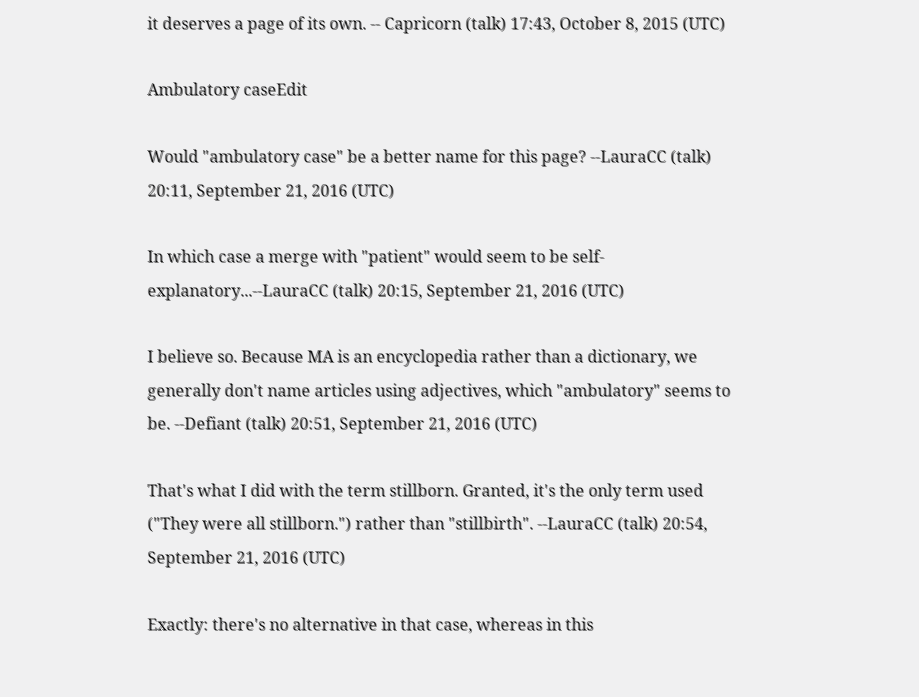it deserves a page of its own. -- Capricorn (talk) 17:43, October 8, 2015 (UTC)

Ambulatory caseEdit

Would "ambulatory case" be a better name for this page? --LauraCC (talk) 20:11, September 21, 2016 (UTC)

In which case a merge with "patient" would seem to be self-explanatory...--LauraCC (talk) 20:15, September 21, 2016 (UTC)

I believe so. Because MA is an encyclopedia rather than a dictionary, we generally don't name articles using adjectives, which "ambulatory" seems to be. --Defiant (talk) 20:51, September 21, 2016 (UTC)

That's what I did with the term stillborn. Granted, it's the only term used ("They were all stillborn.") rather than "stillbirth". --LauraCC (talk) 20:54, September 21, 2016 (UTC)

Exactly: there's no alternative in that case, whereas in this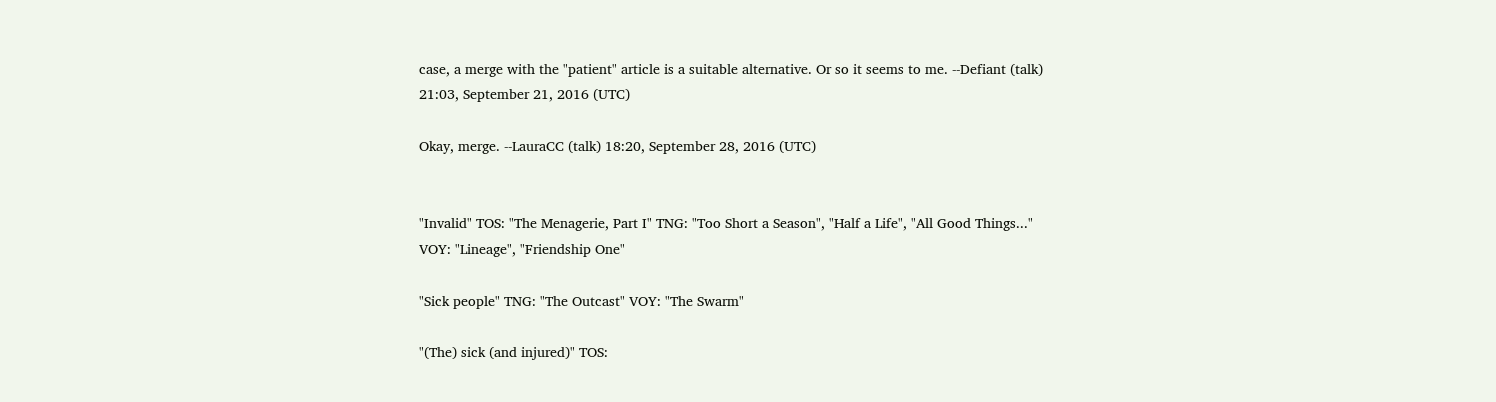case, a merge with the "patient" article is a suitable alternative. Or so it seems to me. --Defiant (talk) 21:03, September 21, 2016 (UTC)

Okay, merge. --LauraCC (talk) 18:20, September 28, 2016 (UTC)


"Invalid" TOS: "The Menagerie, Part I" TNG: "Too Short a Season", "Half a Life", "All Good Things..." VOY: "Lineage", "Friendship One"

"Sick people" TNG: "The Outcast" VOY: "The Swarm"

"(The) sick (and injured)" TOS: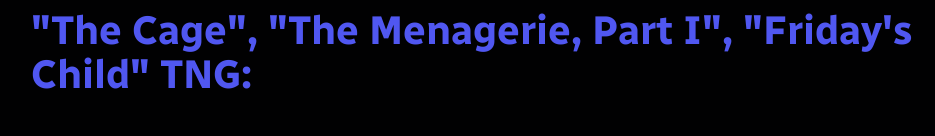"The Cage", "The Menagerie, Part I", "Friday's Child" TNG: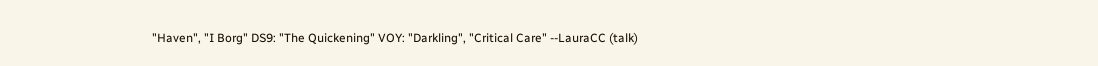"Haven", "I Borg" DS9: "The Quickening" VOY: "Darkling", "Critical Care" --LauraCC (talk)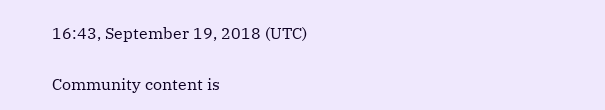16:43, September 19, 2018 (UTC)

Community content is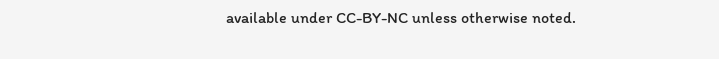available under CC-BY-NC unless otherwise noted.